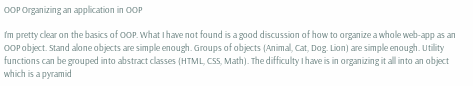OOP Organizing an application in OOP

I’m pretty clear on the basics of OOP. What I have not found is a good discussion of how to organize a whole web-app as an OOP object. Stand alone objects are simple enough. Groups of objects (Animal, Cat, Dog. Lion) are simple enough. Utility functions can be grouped into abstract classes (HTML, CSS, Math). The difficulty I have is in organizing it all into an object which is a pyramid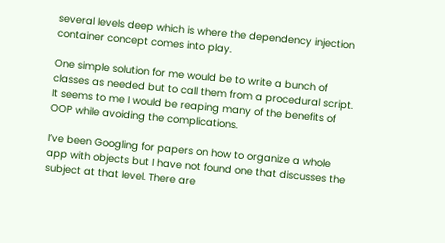several levels deep which is where the dependency injection container concept comes into play.

One simple solution for me would be to write a bunch of classes as needed but to call them from a procedural script. It seems to me I would be reaping many of the benefits of OOP while avoiding the complications.

I’ve been Googling for papers on how to organize a whole app with objects but I have not found one that discusses the subject at that level. There are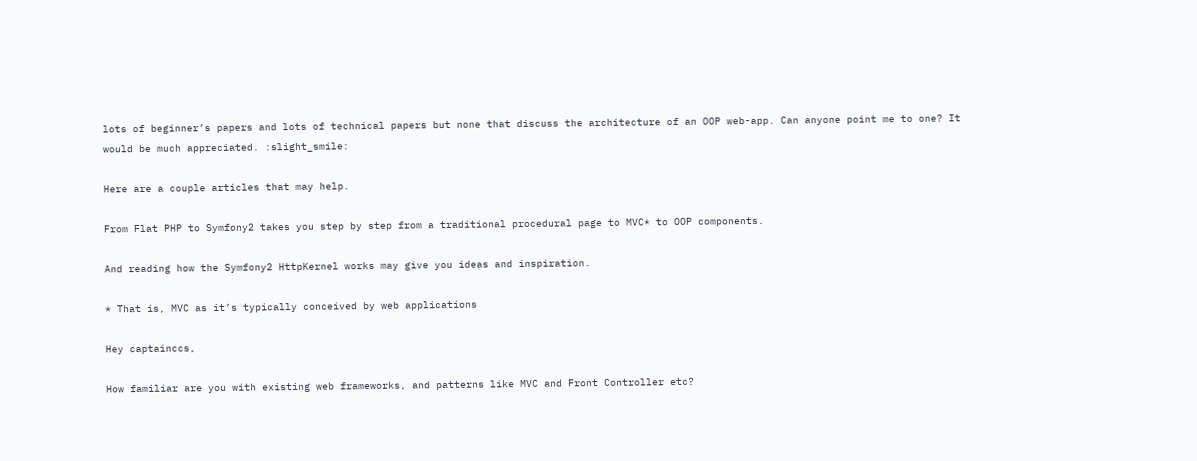lots of beginner’s papers and lots of technical papers but none that discuss the architecture of an OOP web-app. Can anyone point me to one? It would be much appreciated. :slight_smile:

Here are a couple articles that may help.

From Flat PHP to Symfony2 takes you step by step from a traditional procedural page to MVC* to OOP components.

And reading how the Symfony2 HttpKernel works may give you ideas and inspiration.

* That is, MVC as it’s typically conceived by web applications

Hey captainccs,

How familiar are you with existing web frameworks, and patterns like MVC and Front Controller etc?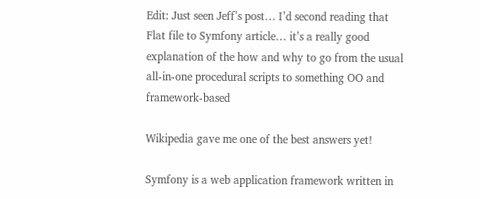Edit: Just seen Jeff’s post… I’d second reading that Flat file to Symfony article… it’s a really good explanation of the how and why to go from the usual all-in-one procedural scripts to something OO and framework-based

Wikipedia gave me one of the best answers yet!

Symfony is a web application framework written in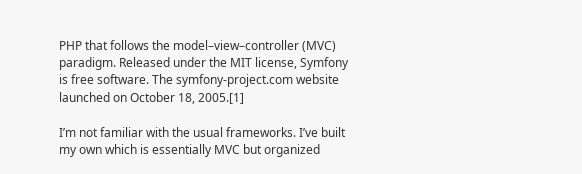PHP that follows the model–view–controller (MVC) paradigm. Released under the MIT license, Symfony is free software. The symfony-project.com website launched on October 18, 2005.[1]

I’m not familiar with the usual frameworks. I’ve built my own which is essentially MVC but organized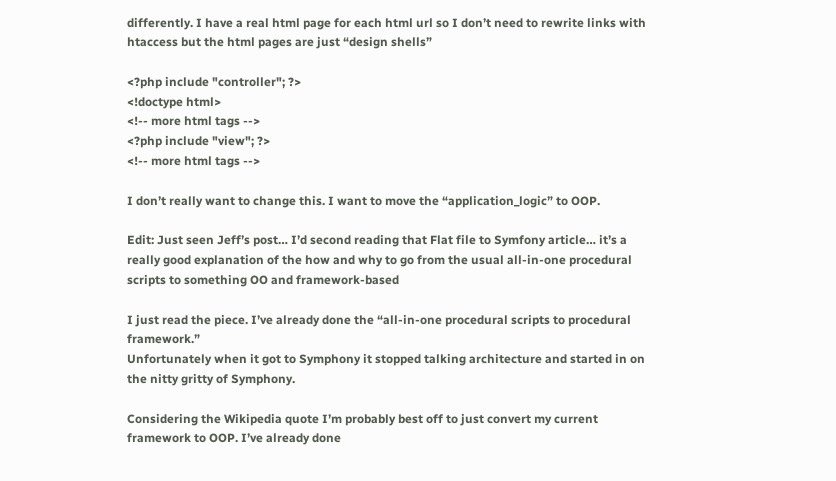differently. I have a real html page for each html url so I don’t need to rewrite links with htaccess but the html pages are just “design shells”

<?php include "controller"; ?>
<!doctype html>
<!-- more html tags -->
<?php include "view"; ?>
<!-- more html tags -->

I don’t really want to change this. I want to move the “application_logic” to OOP.

Edit: Just seen Jeff’s post… I’d second reading that Flat file to Symfony article… it’s a really good explanation of the how and why to go from the usual all-in-one procedural scripts to something OO and framework-based

I just read the piece. I’ve already done the “all-in-one procedural scripts to procedural framework.”
Unfortunately when it got to Symphony it stopped talking architecture and started in on the nitty gritty of Symphony.

Considering the Wikipedia quote I’m probably best off to just convert my current framework to OOP. I’ve already done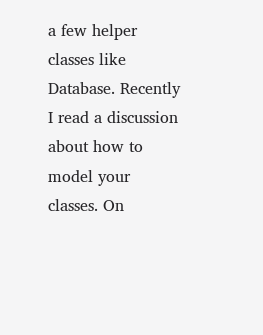a few helper classes like Database. Recently I read a discussion about how to model your classes. On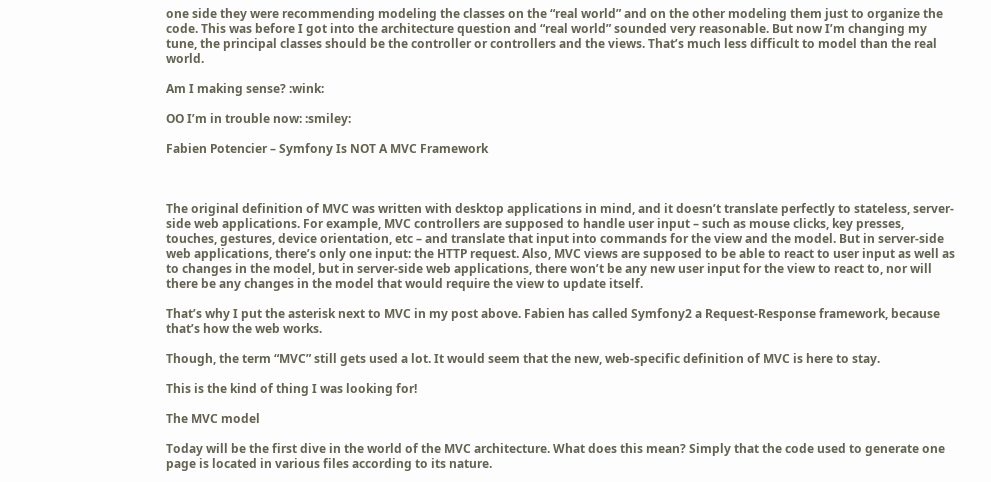one side they were recommending modeling the classes on the “real world” and on the other modeling them just to organize the code. This was before I got into the architecture question and “real world” sounded very reasonable. But now I’m changing my tune, the principal classes should be the controller or controllers and the views. That’s much less difficult to model than the real world.

Am I making sense? :wink:

OO I’m in trouble now: :smiley:

Fabien Potencier – Symfony Is NOT A MVC Framework



The original definition of MVC was written with desktop applications in mind, and it doesn’t translate perfectly to stateless, server-side web applications. For example, MVC controllers are supposed to handle user input – such as mouse clicks, key presses, touches, gestures, device orientation, etc – and translate that input into commands for the view and the model. But in server-side web applications, there’s only one input: the HTTP request. Also, MVC views are supposed to be able to react to user input as well as to changes in the model, but in server-side web applications, there won’t be any new user input for the view to react to, nor will there be any changes in the model that would require the view to update itself.

That’s why I put the asterisk next to MVC in my post above. Fabien has called Symfony2 a Request-Response framework, because that’s how the web works.

Though, the term “MVC” still gets used a lot. It would seem that the new, web-specific definition of MVC is here to stay.

This is the kind of thing I was looking for!

The MVC model

Today will be the first dive in the world of the MVC architecture. What does this mean? Simply that the code used to generate one page is located in various files according to its nature.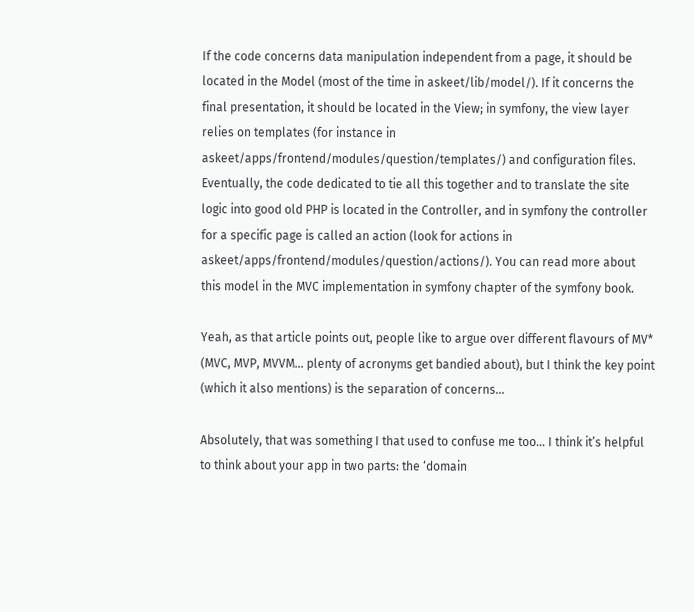If the code concerns data manipulation independent from a page, it should be located in the Model (most of the time in askeet/lib/model/). If it concerns the final presentation, it should be located in the View; in symfony, the view layer relies on templates (for instance in askeet/apps/frontend/modules/question/templates/) and configuration files. Eventually, the code dedicated to tie all this together and to translate the site logic into good old PHP is located in the Controller, and in symfony the controller for a specific page is called an action (look for actions in askeet/apps/frontend/modules/question/actions/). You can read more about this model in the MVC implementation in symfony chapter of the symfony book.

Yeah, as that article points out, people like to argue over different flavours of MV* (MVC, MVP, MVVM… plenty of acronyms get bandied about), but I think the key point (which it also mentions) is the separation of concerns…

Absolutely, that was something I that used to confuse me too… I think it’s helpful to think about your app in two parts: the ‘domain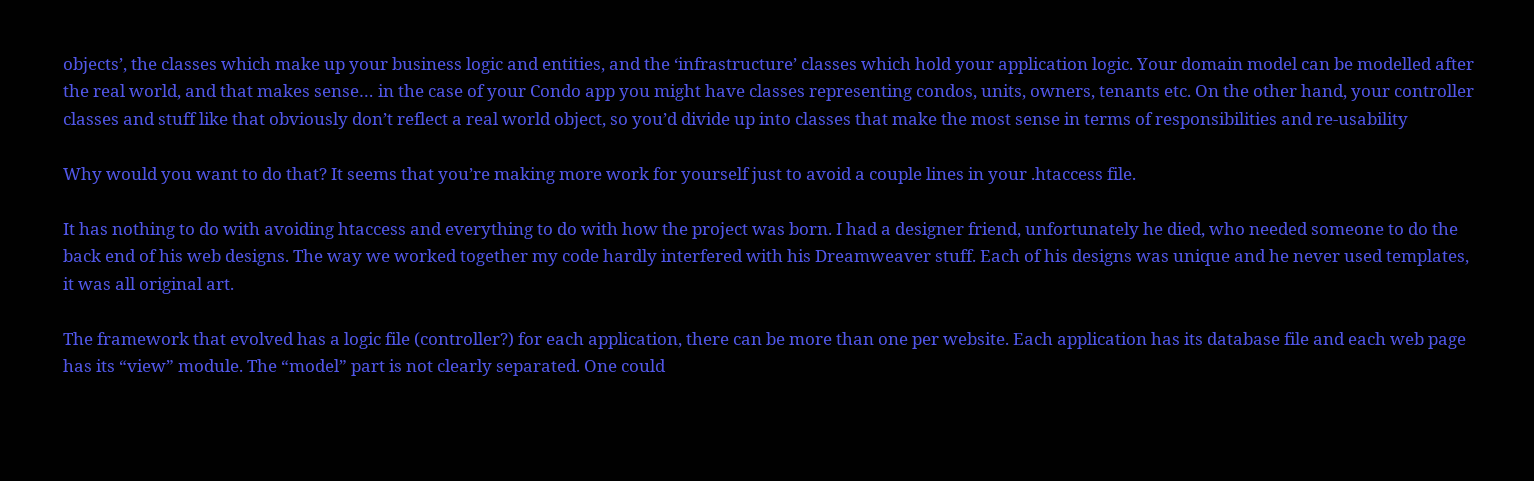objects’, the classes which make up your business logic and entities, and the ‘infrastructure’ classes which hold your application logic. Your domain model can be modelled after the real world, and that makes sense… in the case of your Condo app you might have classes representing condos, units, owners, tenants etc. On the other hand, your controller classes and stuff like that obviously don’t reflect a real world object, so you’d divide up into classes that make the most sense in terms of responsibilities and re-usability

Why would you want to do that? It seems that you’re making more work for yourself just to avoid a couple lines in your .htaccess file.

It has nothing to do with avoiding htaccess and everything to do with how the project was born. I had a designer friend, unfortunately he died, who needed someone to do the back end of his web designs. The way we worked together my code hardly interfered with his Dreamweaver stuff. Each of his designs was unique and he never used templates, it was all original art.

The framework that evolved has a logic file (controller?) for each application, there can be more than one per website. Each application has its database file and each web page has its “view” module. The “model” part is not clearly separated. One could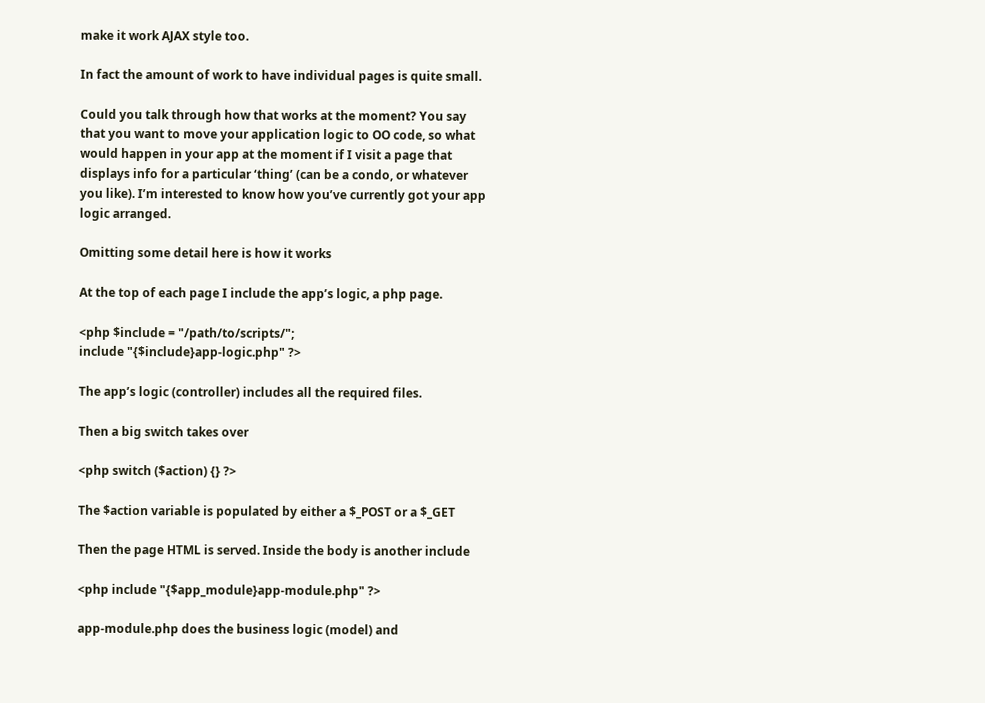make it work AJAX style too.

In fact the amount of work to have individual pages is quite small.

Could you talk through how that works at the moment? You say that you want to move your application logic to OO code, so what would happen in your app at the moment if I visit a page that displays info for a particular ‘thing’ (can be a condo, or whatever you like). I’m interested to know how you’ve currently got your app logic arranged.

Omitting some detail here is how it works

At the top of each page I include the app’s logic, a php page.

<php $include = "/path/to/scripts/";
include "{$include}app-logic.php" ?>

The app’s logic (controller) includes all the required files.

Then a big switch takes over

<php switch ($action) {} ?>

The $action variable is populated by either a $_POST or a $_GET

Then the page HTML is served. Inside the body is another include

<php include "{$app_module}app-module.php" ?>

app-module.php does the business logic (model) and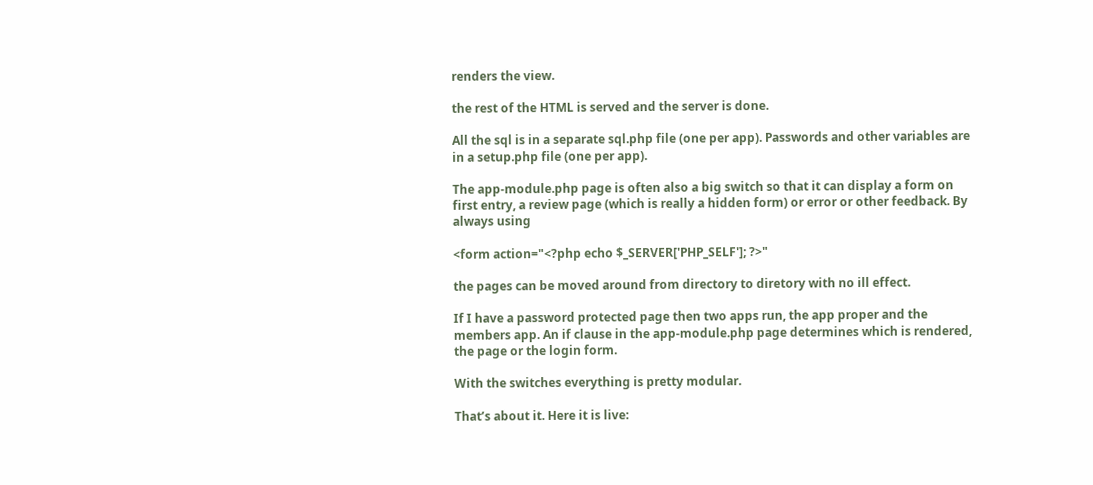renders the view.

the rest of the HTML is served and the server is done.

All the sql is in a separate sql.php file (one per app). Passwords and other variables are in a setup.php file (one per app).

The app-module.php page is often also a big switch so that it can display a form on first entry, a review page (which is really a hidden form) or error or other feedback. By always using

<form action="<?php echo $_SERVER['PHP_SELF']; ?>"

the pages can be moved around from directory to diretory with no ill effect.

If I have a password protected page then two apps run, the app proper and the members app. An if clause in the app-module.php page determines which is rendered, the page or the login form.

With the switches everything is pretty modular.

That’s about it. Here it is live: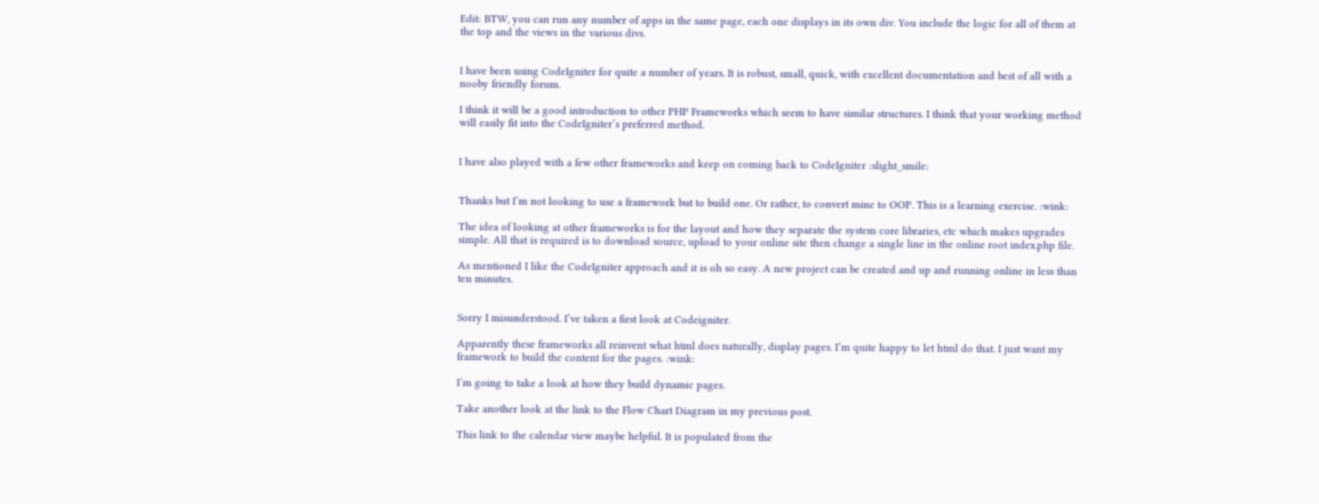Edit: BTW, you can run any number of apps in the same page, each one displays in its own div. You include the logic for all of them at the top and the views in the various divs.


I have been using CodeIgniter for quite a number of years. It is robust, small, quick, with excellent documentation and best of all with a nooby friendly forum.

I think it will be a good introduction to other PHP Frameworks which seem to have similar structures. I think that your working method will easily fit into the CodeIgniter’s preferred method.


I have also played with a few other frameworks and keep on coming back to CodeIgniter :slight_smile:


Thanks but I’m not looking to use a framework but to build one. Or rather, to convert mine to OOP. This is a learning exercise. :wink:

The idea of looking at other frameworks is for the layout and how they separate the system core libraries, etc which makes upgrades simple. All that is required is to download source, upload to your online site then change a single line in the online root index.php file.

As mentioned I like the CodeIgniter approach and it is oh so easy. A new project can be created and up and running online in less than ten minutes.


Sorry I misunderstood. I’ve taken a first look at Codeigniter.

Apparently these frameworks all reinvent what html does naturally, display pages. I’m quite happy to let html do that. I just want my framework to build the content for the pages. :wink:

I’m going to take a look at how they build dynamic pages.

Take another look at the link to the Flow Chart Diagram in my previous post.

This link to the calendar view maybe helpful. It is populated from the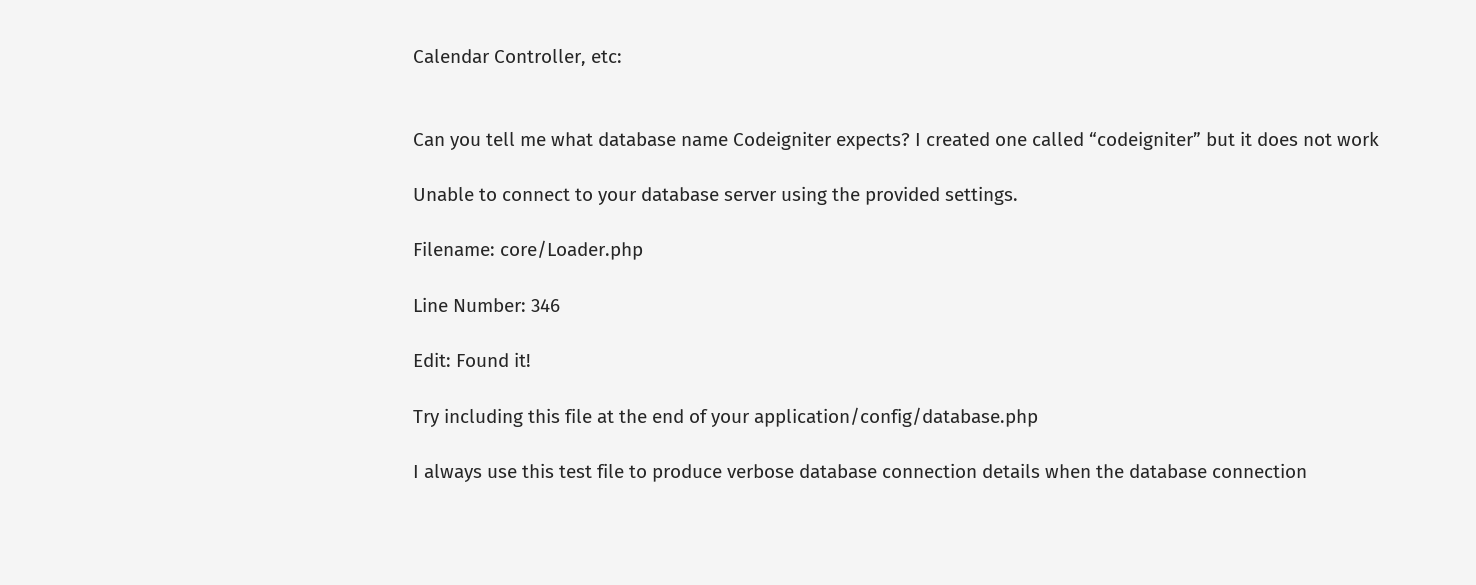Calendar Controller, etc:


Can you tell me what database name Codeigniter expects? I created one called “codeigniter” but it does not work

Unable to connect to your database server using the provided settings.

Filename: core/Loader.php

Line Number: 346

Edit: Found it!

Try including this file at the end of your application/config/database.php

I always use this test file to produce verbose database connection details when the database connection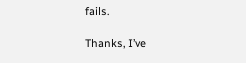fails.

Thanks, I’ve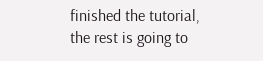finished the tutorial, the rest is going to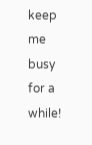keep me busy for a while!